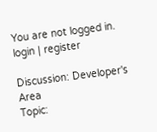You are not logged in.
login | register

Discussion: Developer's Area
Topic: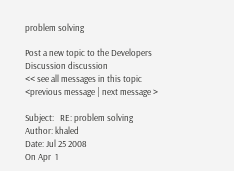problem solving

Post a new topic to the Developers Discussion discussion
<< see all messages in this topic
<previous message | next message >

Subject:   RE: problem solving
Author: khaled
Date: Jul 25 2008
On Apr  1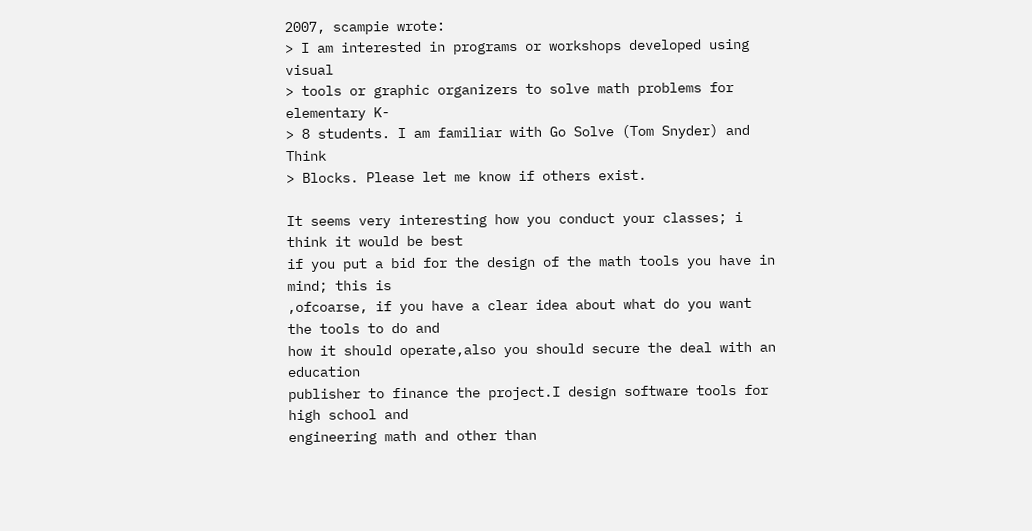2007, scampie wrote:
> I am interested in programs or workshops developed using visual
> tools or graphic organizers to solve math problems for elementary K-
> 8 students. I am familiar with Go Solve (Tom Snyder) and Think
> Blocks. Please let me know if others exist.

It seems very interesting how you conduct your classes; i think it would be best
if you put a bid for the design of the math tools you have in mind; this is
,ofcoarse, if you have a clear idea about what do you want the tools to do and
how it should operate,also you should secure the deal with an education
publisher to finance the project.I design software tools for high school and
engineering math and other than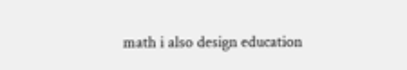math i also design education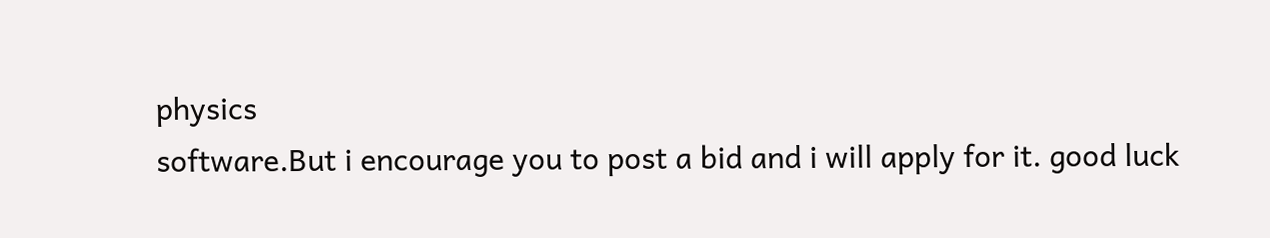physics
software.But i encourage you to post a bid and i will apply for it. good luck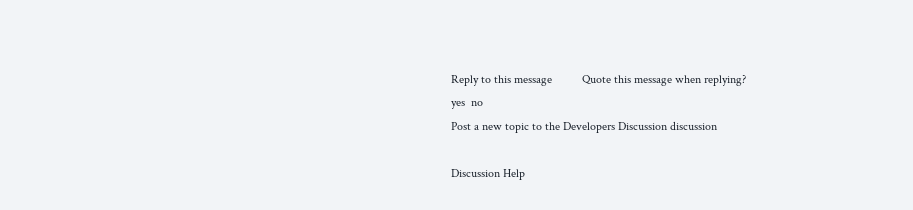Reply to this message          Quote this message when replying?
yes  no
Post a new topic to the Developers Discussion discussion

Discussion Help